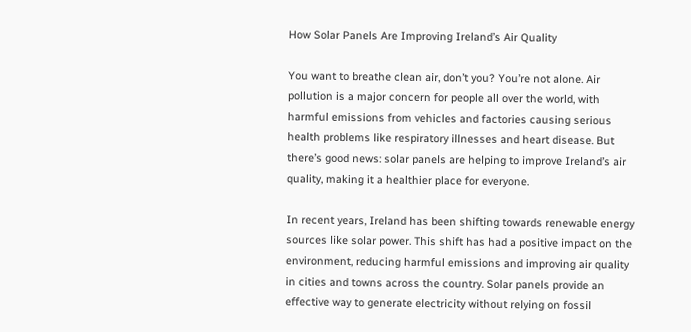How Solar Panels Are Improving Ireland’s Air Quality

You want to breathe clean air, don’t you? You’re not alone. Air pollution is a major concern for people all over the world, with harmful emissions from vehicles and factories causing serious health problems like respiratory illnesses and heart disease. But there’s good news: solar panels are helping to improve Ireland’s air quality, making it a healthier place for everyone.

In recent years, Ireland has been shifting towards renewable energy sources like solar power. This shift has had a positive impact on the environment, reducing harmful emissions and improving air quality in cities and towns across the country. Solar panels provide an effective way to generate electricity without relying on fossil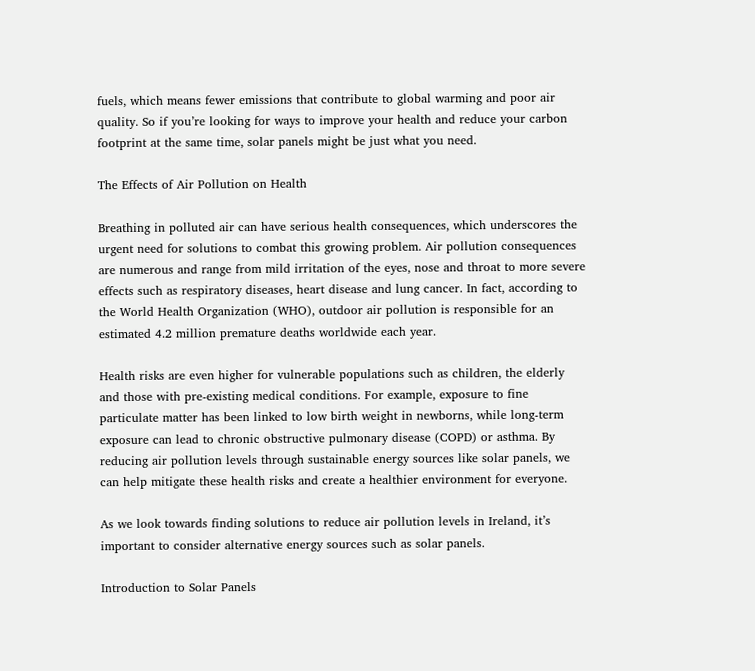fuels, which means fewer emissions that contribute to global warming and poor air quality. So if you’re looking for ways to improve your health and reduce your carbon footprint at the same time, solar panels might be just what you need.

The Effects of Air Pollution on Health

Breathing in polluted air can have serious health consequences, which underscores the urgent need for solutions to combat this growing problem. Air pollution consequences are numerous and range from mild irritation of the eyes, nose and throat to more severe effects such as respiratory diseases, heart disease and lung cancer. In fact, according to the World Health Organization (WHO), outdoor air pollution is responsible for an estimated 4.2 million premature deaths worldwide each year.

Health risks are even higher for vulnerable populations such as children, the elderly and those with pre-existing medical conditions. For example, exposure to fine particulate matter has been linked to low birth weight in newborns, while long-term exposure can lead to chronic obstructive pulmonary disease (COPD) or asthma. By reducing air pollution levels through sustainable energy sources like solar panels, we can help mitigate these health risks and create a healthier environment for everyone.

As we look towards finding solutions to reduce air pollution levels in Ireland, it’s important to consider alternative energy sources such as solar panels.

Introduction to Solar Panels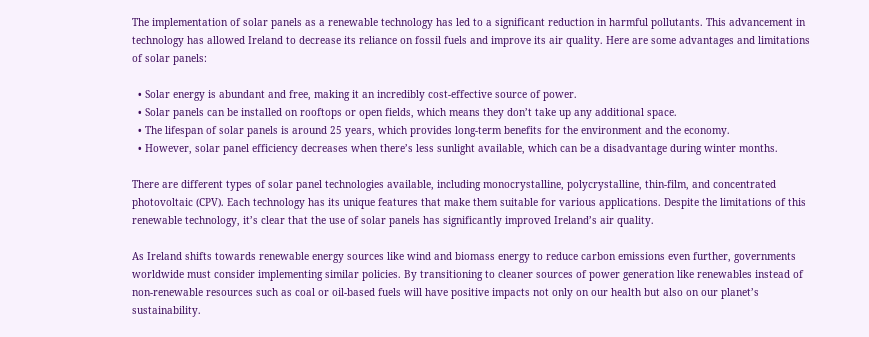The implementation of solar panels as a renewable technology has led to a significant reduction in harmful pollutants. This advancement in technology has allowed Ireland to decrease its reliance on fossil fuels and improve its air quality. Here are some advantages and limitations of solar panels:

  • Solar energy is abundant and free, making it an incredibly cost-effective source of power.
  • Solar panels can be installed on rooftops or open fields, which means they don’t take up any additional space.
  • The lifespan of solar panels is around 25 years, which provides long-term benefits for the environment and the economy.
  • However, solar panel efficiency decreases when there’s less sunlight available, which can be a disadvantage during winter months.

There are different types of solar panel technologies available, including monocrystalline, polycrystalline, thin-film, and concentrated photovoltaic (CPV). Each technology has its unique features that make them suitable for various applications. Despite the limitations of this renewable technology, it’s clear that the use of solar panels has significantly improved Ireland’s air quality.

As Ireland shifts towards renewable energy sources like wind and biomass energy to reduce carbon emissions even further, governments worldwide must consider implementing similar policies. By transitioning to cleaner sources of power generation like renewables instead of non-renewable resources such as coal or oil-based fuels will have positive impacts not only on our health but also on our planet’s sustainability.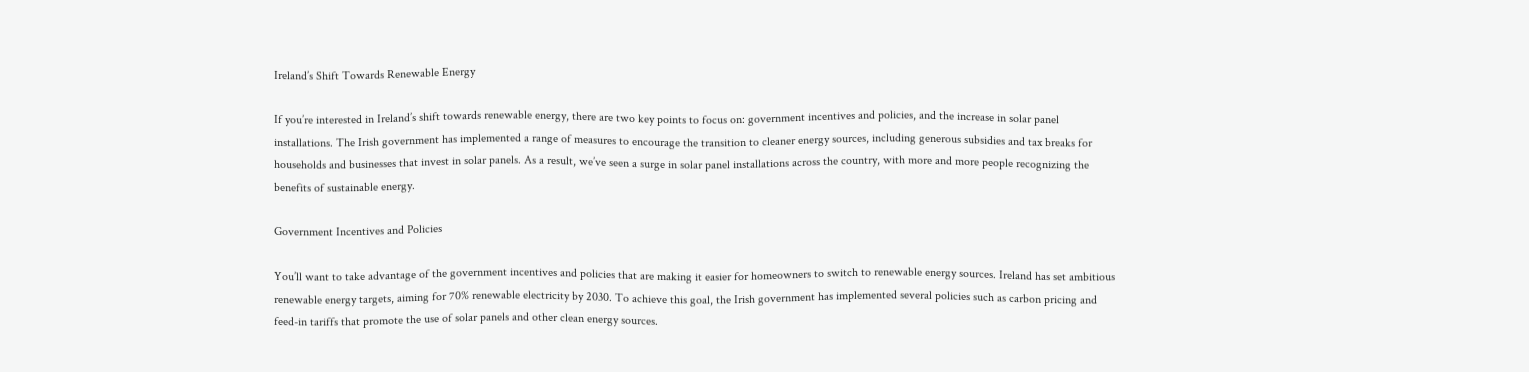Ireland’s Shift Towards Renewable Energy

If you’re interested in Ireland’s shift towards renewable energy, there are two key points to focus on: government incentives and policies, and the increase in solar panel installations. The Irish government has implemented a range of measures to encourage the transition to cleaner energy sources, including generous subsidies and tax breaks for households and businesses that invest in solar panels. As a result, we’ve seen a surge in solar panel installations across the country, with more and more people recognizing the benefits of sustainable energy.

Government Incentives and Policies

You’ll want to take advantage of the government incentives and policies that are making it easier for homeowners to switch to renewable energy sources. Ireland has set ambitious renewable energy targets, aiming for 70% renewable electricity by 2030. To achieve this goal, the Irish government has implemented several policies such as carbon pricing and feed-in tariffs that promote the use of solar panels and other clean energy sources.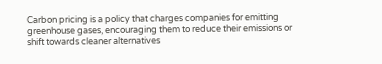Carbon pricing is a policy that charges companies for emitting greenhouse gases, encouraging them to reduce their emissions or shift towards cleaner alternatives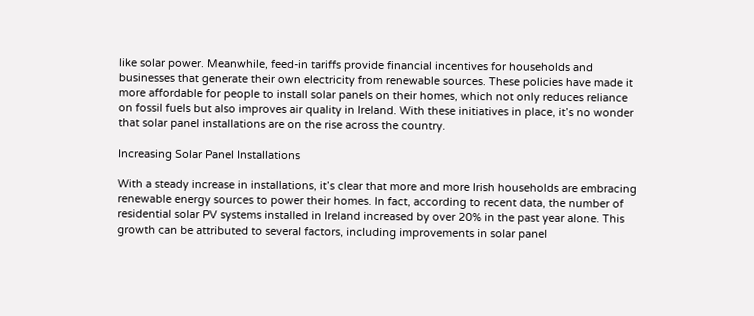like solar power. Meanwhile, feed-in tariffs provide financial incentives for households and businesses that generate their own electricity from renewable sources. These policies have made it more affordable for people to install solar panels on their homes, which not only reduces reliance on fossil fuels but also improves air quality in Ireland. With these initiatives in place, it’s no wonder that solar panel installations are on the rise across the country.

Increasing Solar Panel Installations

With a steady increase in installations, it’s clear that more and more Irish households are embracing renewable energy sources to power their homes. In fact, according to recent data, the number of residential solar PV systems installed in Ireland increased by over 20% in the past year alone. This growth can be attributed to several factors, including improvements in solar panel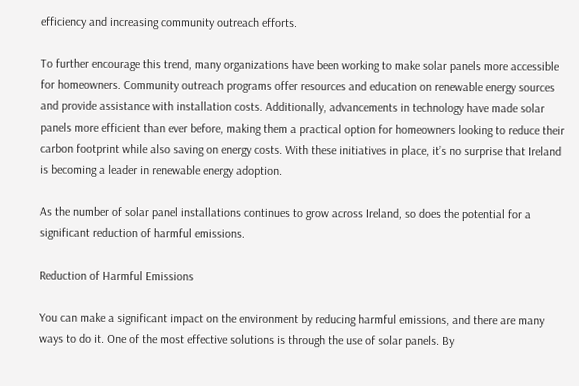efficiency and increasing community outreach efforts.

To further encourage this trend, many organizations have been working to make solar panels more accessible for homeowners. Community outreach programs offer resources and education on renewable energy sources and provide assistance with installation costs. Additionally, advancements in technology have made solar panels more efficient than ever before, making them a practical option for homeowners looking to reduce their carbon footprint while also saving on energy costs. With these initiatives in place, it’s no surprise that Ireland is becoming a leader in renewable energy adoption.

As the number of solar panel installations continues to grow across Ireland, so does the potential for a significant reduction of harmful emissions.

Reduction of Harmful Emissions

You can make a significant impact on the environment by reducing harmful emissions, and there are many ways to do it. One of the most effective solutions is through the use of solar panels. By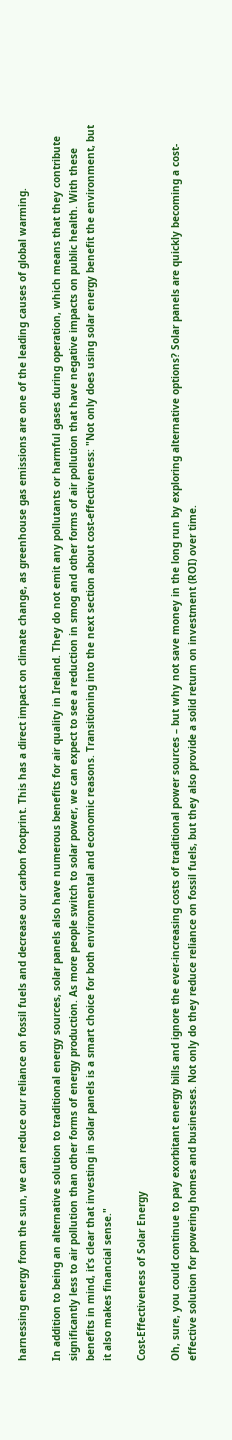harnessing energy from the sun, we can reduce our reliance on fossil fuels and decrease our carbon footprint. This has a direct impact on climate change, as greenhouse gas emissions are one of the leading causes of global warming.

In addition to being an alternative solution to traditional energy sources, solar panels also have numerous benefits for air quality in Ireland. They do not emit any pollutants or harmful gases during operation, which means that they contribute significantly less to air pollution than other forms of energy production. As more people switch to solar power, we can expect to see a reduction in smog and other forms of air pollution that have negative impacts on public health. With these benefits in mind, it’s clear that investing in solar panels is a smart choice for both environmental and economic reasons. Transitioning into the next section about cost-effectiveness: "Not only does using solar energy benefit the environment, but it also makes financial sense."

Cost-Effectiveness of Solar Energy

Oh, sure, you could continue to pay exorbitant energy bills and ignore the ever-increasing costs of traditional power sources – but why not save money in the long run by exploring alternative options? Solar panels are quickly becoming a cost-effective solution for powering homes and businesses. Not only do they reduce reliance on fossil fuels, but they also provide a solid return on investment (ROI) over time.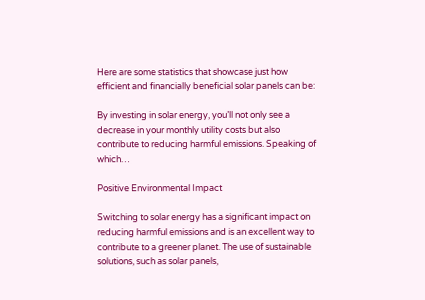Here are some statistics that showcase just how efficient and financially beneficial solar panels can be:

By investing in solar energy, you’ll not only see a decrease in your monthly utility costs but also contribute to reducing harmful emissions. Speaking of which…

Positive Environmental Impact

Switching to solar energy has a significant impact on reducing harmful emissions and is an excellent way to contribute to a greener planet. The use of sustainable solutions, such as solar panels,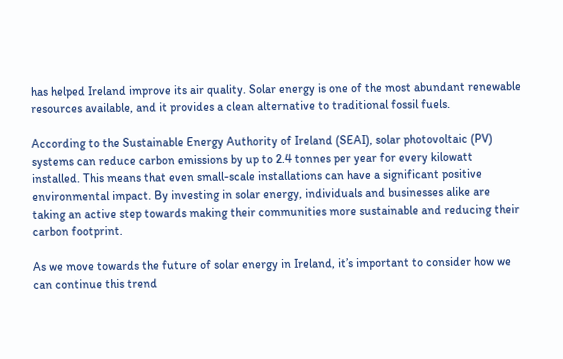has helped Ireland improve its air quality. Solar energy is one of the most abundant renewable resources available, and it provides a clean alternative to traditional fossil fuels.

According to the Sustainable Energy Authority of Ireland (SEAI), solar photovoltaic (PV) systems can reduce carbon emissions by up to 2.4 tonnes per year for every kilowatt installed. This means that even small-scale installations can have a significant positive environmental impact. By investing in solar energy, individuals and businesses alike are taking an active step towards making their communities more sustainable and reducing their carbon footprint.

As we move towards the future of solar energy in Ireland, it’s important to consider how we can continue this trend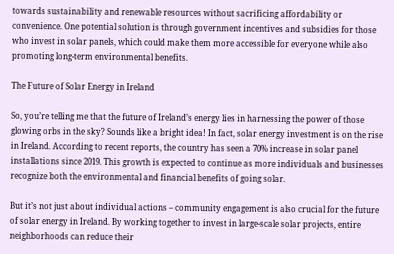towards sustainability and renewable resources without sacrificing affordability or convenience. One potential solution is through government incentives and subsidies for those who invest in solar panels, which could make them more accessible for everyone while also promoting long-term environmental benefits.

The Future of Solar Energy in Ireland

So, you’re telling me that the future of Ireland’s energy lies in harnessing the power of those glowing orbs in the sky? Sounds like a bright idea! In fact, solar energy investment is on the rise in Ireland. According to recent reports, the country has seen a 70% increase in solar panel installations since 2019. This growth is expected to continue as more individuals and businesses recognize both the environmental and financial benefits of going solar.

But it’s not just about individual actions – community engagement is also crucial for the future of solar energy in Ireland. By working together to invest in large-scale solar projects, entire neighborhoods can reduce their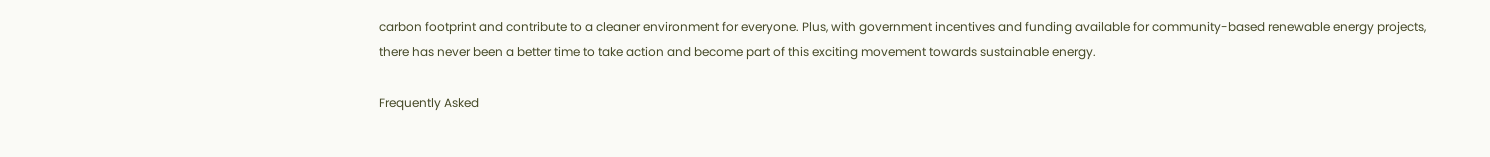carbon footprint and contribute to a cleaner environment for everyone. Plus, with government incentives and funding available for community-based renewable energy projects, there has never been a better time to take action and become part of this exciting movement towards sustainable energy.

Frequently Asked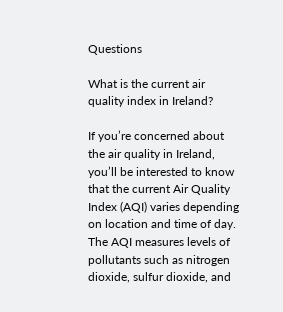Questions

What is the current air quality index in Ireland?

If you’re concerned about the air quality in Ireland, you’ll be interested to know that the current Air Quality Index (AQI) varies depending on location and time of day. The AQI measures levels of pollutants such as nitrogen dioxide, sulfur dioxide, and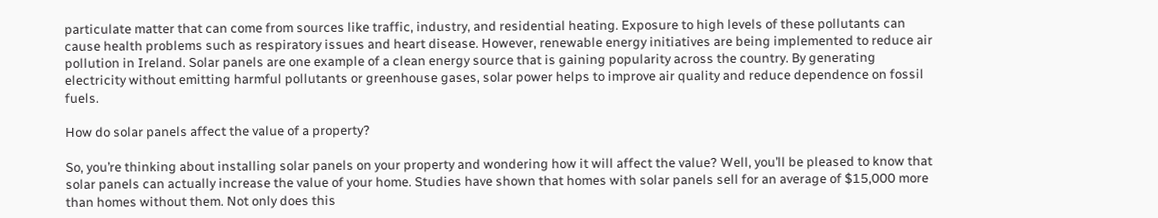particulate matter that can come from sources like traffic, industry, and residential heating. Exposure to high levels of these pollutants can cause health problems such as respiratory issues and heart disease. However, renewable energy initiatives are being implemented to reduce air pollution in Ireland. Solar panels are one example of a clean energy source that is gaining popularity across the country. By generating electricity without emitting harmful pollutants or greenhouse gases, solar power helps to improve air quality and reduce dependence on fossil fuels.

How do solar panels affect the value of a property?

So, you’re thinking about installing solar panels on your property and wondering how it will affect the value? Well, you’ll be pleased to know that solar panels can actually increase the value of your home. Studies have shown that homes with solar panels sell for an average of $15,000 more than homes without them. Not only does this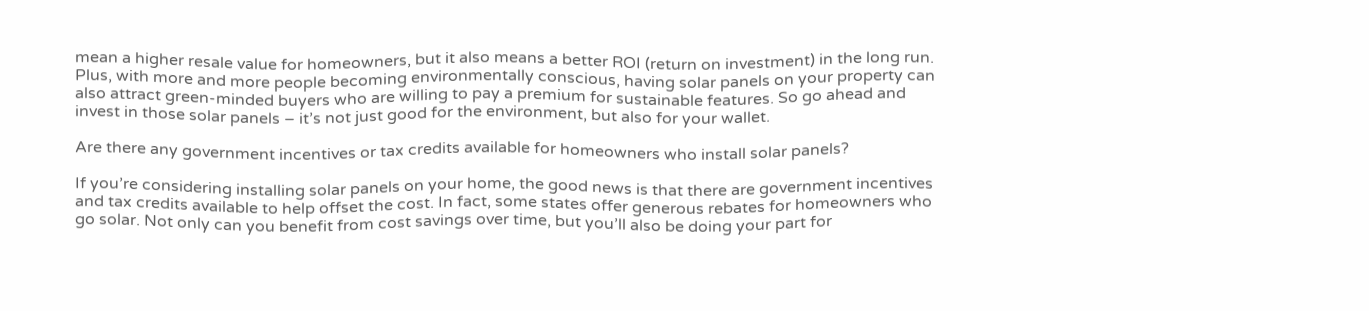mean a higher resale value for homeowners, but it also means a better ROI (return on investment) in the long run. Plus, with more and more people becoming environmentally conscious, having solar panels on your property can also attract green-minded buyers who are willing to pay a premium for sustainable features. So go ahead and invest in those solar panels – it’s not just good for the environment, but also for your wallet.

Are there any government incentives or tax credits available for homeowners who install solar panels?

If you’re considering installing solar panels on your home, the good news is that there are government incentives and tax credits available to help offset the cost. In fact, some states offer generous rebates for homeowners who go solar. Not only can you benefit from cost savings over time, but you’ll also be doing your part for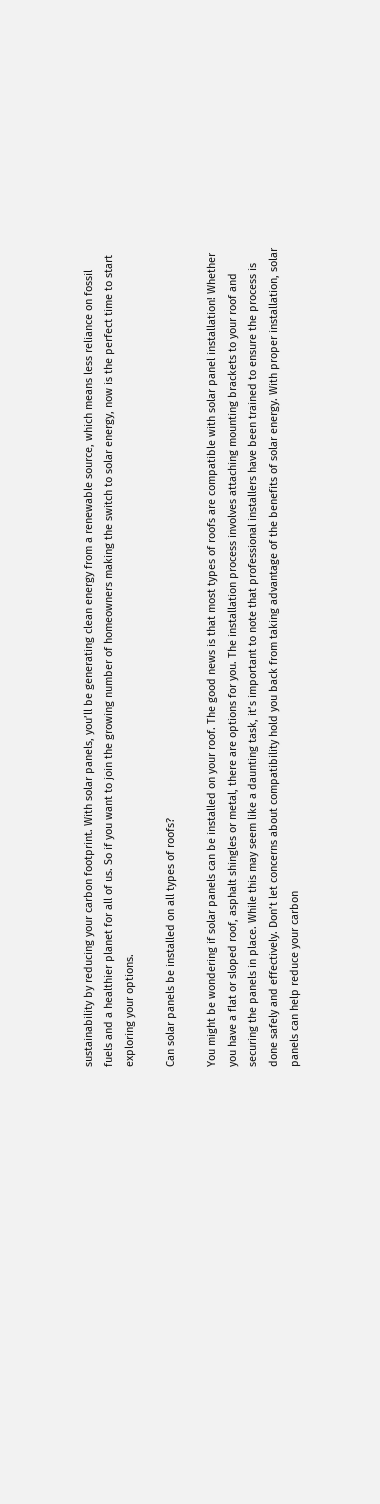sustainability by reducing your carbon footprint. With solar panels, you’ll be generating clean energy from a renewable source, which means less reliance on fossil fuels and a healthier planet for all of us. So if you want to join the growing number of homeowners making the switch to solar energy, now is the perfect time to start exploring your options.

Can solar panels be installed on all types of roofs?

You might be wondering if solar panels can be installed on your roof. The good news is that most types of roofs are compatible with solar panel installation! Whether you have a flat or sloped roof, asphalt shingles or metal, there are options for you. The installation process involves attaching mounting brackets to your roof and securing the panels in place. While this may seem like a daunting task, it’s important to note that professional installers have been trained to ensure the process is done safely and effectively. Don’t let concerns about compatibility hold you back from taking advantage of the benefits of solar energy. With proper installation, solar panels can help reduce your carbon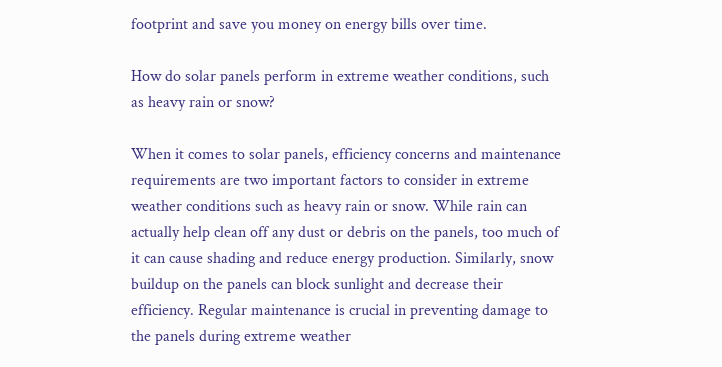footprint and save you money on energy bills over time.

How do solar panels perform in extreme weather conditions, such as heavy rain or snow?

When it comes to solar panels, efficiency concerns and maintenance requirements are two important factors to consider in extreme weather conditions such as heavy rain or snow. While rain can actually help clean off any dust or debris on the panels, too much of it can cause shading and reduce energy production. Similarly, snow buildup on the panels can block sunlight and decrease their efficiency. Regular maintenance is crucial in preventing damage to the panels during extreme weather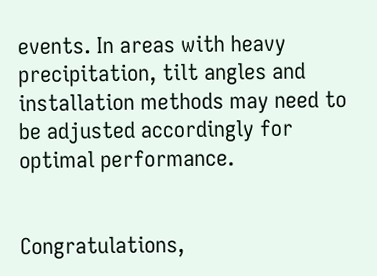events. In areas with heavy precipitation, tilt angles and installation methods may need to be adjusted accordingly for optimal performance.


Congratulations,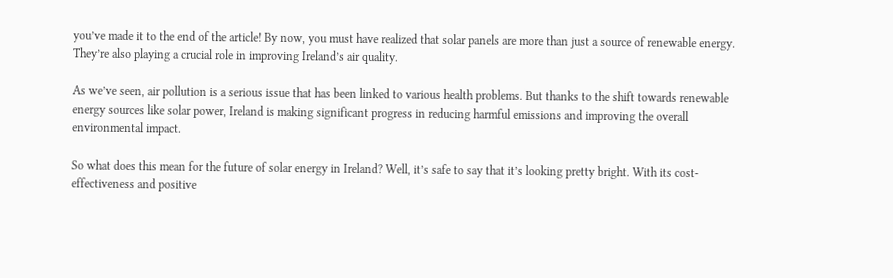you’ve made it to the end of the article! By now, you must have realized that solar panels are more than just a source of renewable energy. They’re also playing a crucial role in improving Ireland’s air quality.

As we’ve seen, air pollution is a serious issue that has been linked to various health problems. But thanks to the shift towards renewable energy sources like solar power, Ireland is making significant progress in reducing harmful emissions and improving the overall environmental impact.

So what does this mean for the future of solar energy in Ireland? Well, it’s safe to say that it’s looking pretty bright. With its cost-effectiveness and positive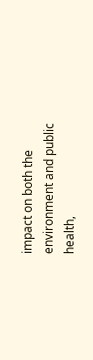impact on both the environment and public health,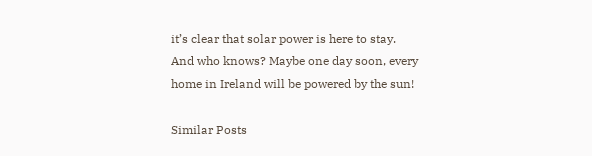it’s clear that solar power is here to stay. And who knows? Maybe one day soon, every home in Ireland will be powered by the sun!

Similar Posts